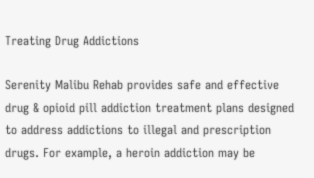Treating Drug Addictions

Serenity Malibu Rehab provides safe and effective drug & opioid pill addiction treatment plans designed to address addictions to illegal and prescription drugs. For example, a heroin addiction may be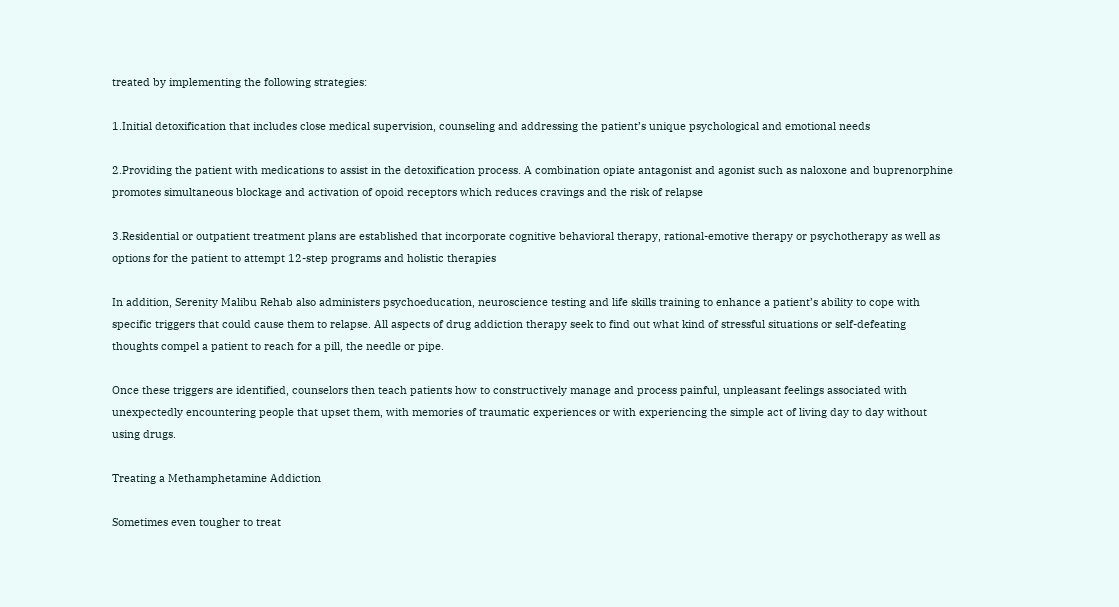treated by implementing the following strategies:

1.Initial detoxification that includes close medical supervision, counseling and addressing the patient’s unique psychological and emotional needs

2.Providing the patient with medications to assist in the detoxification process. A combination opiate antagonist and agonist such as naloxone and buprenorphine promotes simultaneous blockage and activation of opoid receptors which reduces cravings and the risk of relapse

3.Residential or outpatient treatment plans are established that incorporate cognitive behavioral therapy, rational-emotive therapy or psychotherapy as well as options for the patient to attempt 12-step programs and holistic therapies

In addition, Serenity Malibu Rehab also administers psychoeducation, neuroscience testing and life skills training to enhance a patient’s ability to cope with specific triggers that could cause them to relapse. All aspects of drug addiction therapy seek to find out what kind of stressful situations or self-defeating thoughts compel a patient to reach for a pill, the needle or pipe.

Once these triggers are identified, counselors then teach patients how to constructively manage and process painful, unpleasant feelings associated with unexpectedly encountering people that upset them, with memories of traumatic experiences or with experiencing the simple act of living day to day without using drugs.

Treating a Methamphetamine Addiction

Sometimes even tougher to treat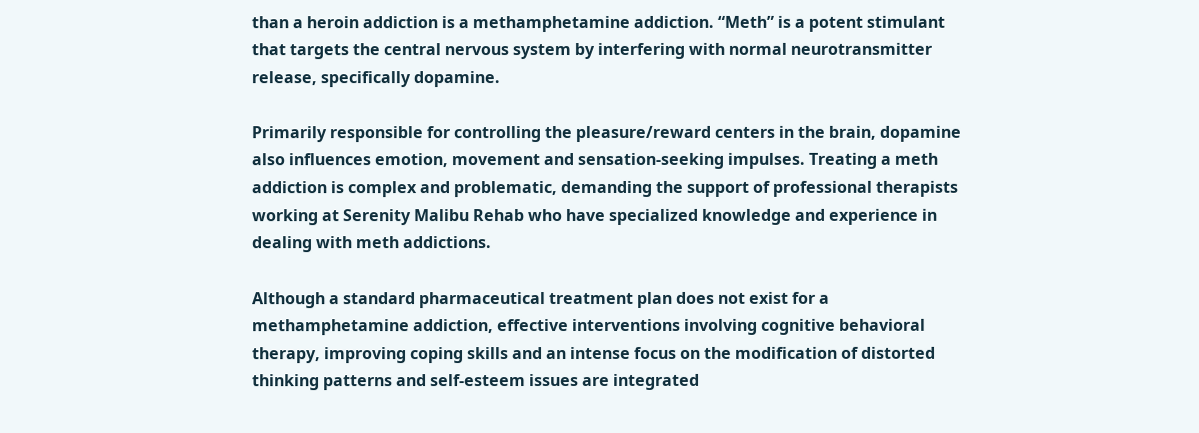than a heroin addiction is a methamphetamine addiction. “Meth” is a potent stimulant that targets the central nervous system by interfering with normal neurotransmitter release, specifically dopamine.

Primarily responsible for controlling the pleasure/reward centers in the brain, dopamine also influences emotion, movement and sensation-seeking impulses. Treating a meth addiction is complex and problematic, demanding the support of professional therapists working at Serenity Malibu Rehab who have specialized knowledge and experience in dealing with meth addictions.

Although a standard pharmaceutical treatment plan does not exist for a methamphetamine addiction, effective interventions involving cognitive behavioral therapy, improving coping skills and an intense focus on the modification of distorted thinking patterns and self-esteem issues are integrated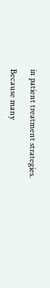in patient treatment strategies.

Because many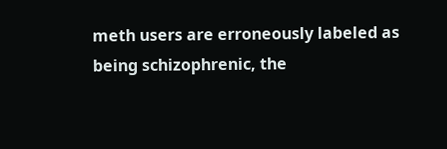meth users are erroneously labeled as being schizophrenic, the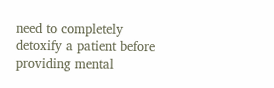need to completely detoxify a patient before providing mental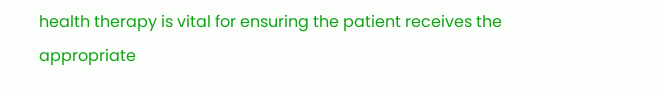health therapy is vital for ensuring the patient receives the appropriate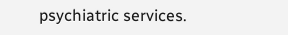psychiatric services.